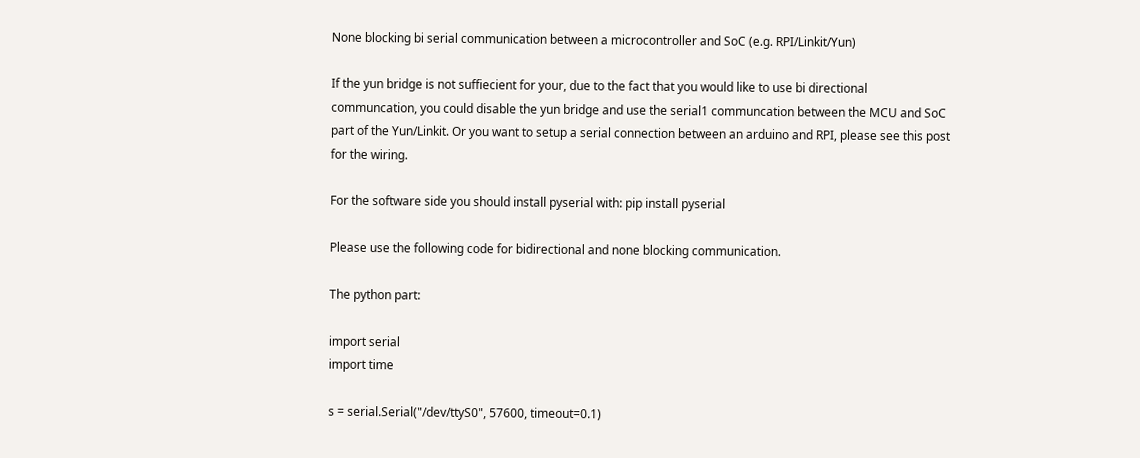None blocking bi serial communication between a microcontroller and SoC (e.g. RPI/Linkit/Yun)

If the yun bridge is not suffiecient for your, due to the fact that you would like to use bi directional communcation, you could disable the yun bridge and use the serial1 communcation between the MCU and SoC part of the Yun/Linkit. Or you want to setup a serial connection between an arduino and RPI, please see this post for the wiring.

For the software side you should install pyserial with: pip install pyserial

Please use the following code for bidirectional and none blocking communication.

The python part:

import serial
import time

s = serial.Serial("/dev/ttyS0", 57600, timeout=0.1)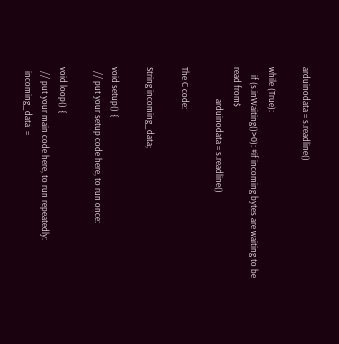arduinodata = s.readline()

while (True):
    if (s.inWaiting()>0): #if incoming bytes are waiting to be read from$
                arduinodata = s.readline()

The C code:

String incoming_data;

void setup() {
  // put your setup code here, to run once:

void loop() {
  // put your main code here, to run repeatedly:
  incoming_data  =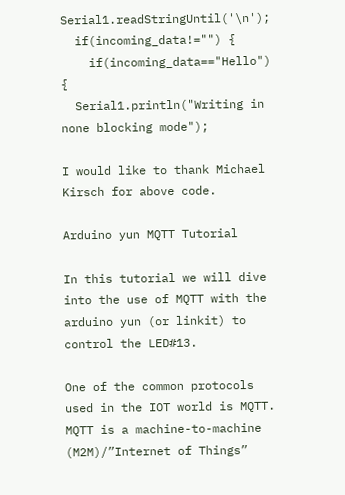Serial1.readStringUntil('\n');
  if(incoming_data!="") {
    if(incoming_data=="Hello") {
  Serial1.println("Writing in none blocking mode");

I would like to thank Michael Kirsch for above code.

Arduino yun MQTT Tutorial

In this tutorial we will dive into the use of MQTT with the arduino yun (or linkit) to control the LED#13.

One of the common protocols used in the IOT world is MQTT. MQTT is a machine-to-machine (M2M)/”Internet of Things”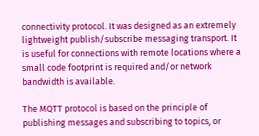connectivity protocol. It was designed as an extremely lightweight publish/subscribe messaging transport. It is useful for connections with remote locations where a small code footprint is required and/or network bandwidth is available.

The MQTT protocol is based on the principle of publishing messages and subscribing to topics, or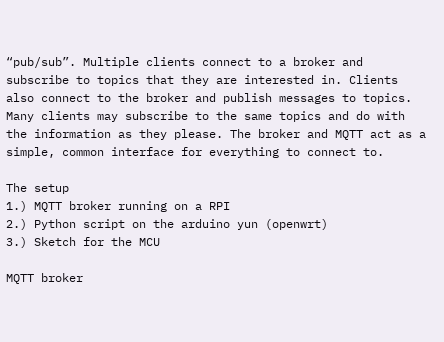“pub/sub”. Multiple clients connect to a broker and subscribe to topics that they are interested in. Clients also connect to the broker and publish messages to topics. Many clients may subscribe to the same topics and do with the information as they please. The broker and MQTT act as a simple, common interface for everything to connect to.

The setup
1.) MQTT broker running on a RPI
2.) Python script on the arduino yun (openwrt)
3.) Sketch for the MCU

MQTT broker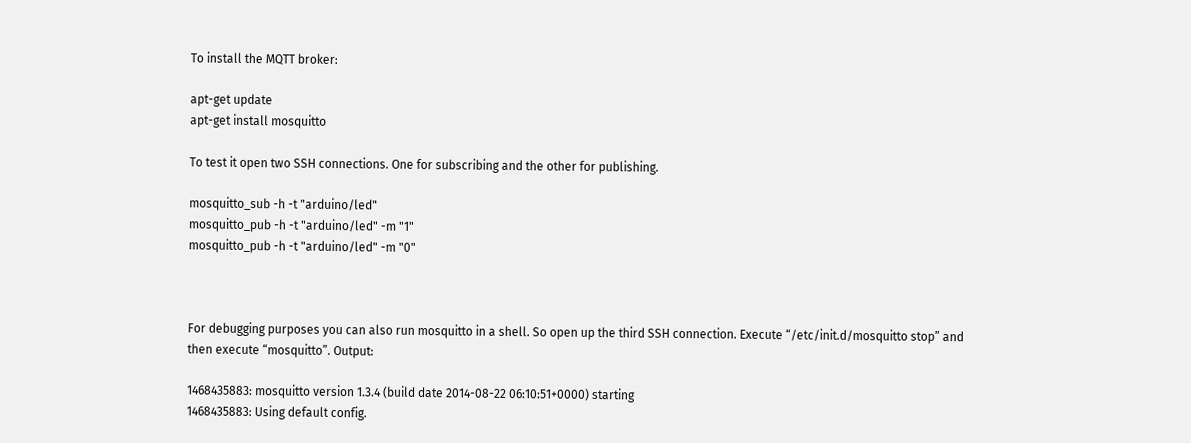To install the MQTT broker:

apt-get update
apt-get install mosquitto

To test it open two SSH connections. One for subscribing and the other for publishing.

mosquitto_sub -h -t "arduino/led"
mosquitto_pub -h -t "arduino/led" -m "1"
mosquitto_pub -h -t "arduino/led" -m "0"



For debugging purposes you can also run mosquitto in a shell. So open up the third SSH connection. Execute “/etc/init.d/mosquitto stop” and then execute “mosquitto”. Output:

1468435883: mosquitto version 1.3.4 (build date 2014-08-22 06:10:51+0000) starting
1468435883: Using default config.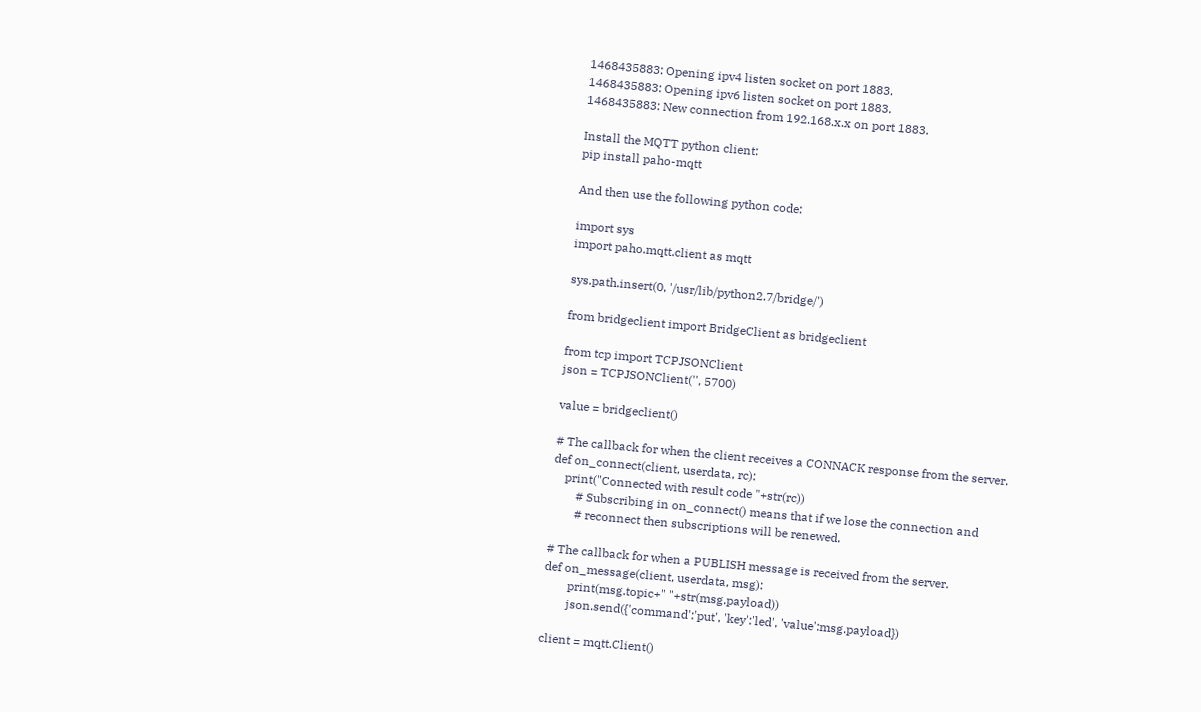1468435883: Opening ipv4 listen socket on port 1883.
1468435883: Opening ipv6 listen socket on port 1883.
1468435883: New connection from 192.168.x.x on port 1883.

Install the MQTT python client:
pip install paho-mqtt

And then use the following python code:

import sys
import paho.mqtt.client as mqtt

sys.path.insert(0, '/usr/lib/python2.7/bridge/')

from bridgeclient import BridgeClient as bridgeclient

from tcp import TCPJSONClient
json = TCPJSONClient('', 5700)

value = bridgeclient()

# The callback for when the client receives a CONNACK response from the server.
def on_connect(client, userdata, rc):
    print("Connected with result code "+str(rc))
        # Subscribing in on_connect() means that if we lose the connection and
        # reconnect then subscriptions will be renewed.

# The callback for when a PUBLISH message is received from the server.
def on_message(client, userdata, msg):
        print(msg.topic+" "+str(msg.payload))
        json.send({'command':'put', 'key':'led', 'value':msg.payload})

client = mqtt.Client()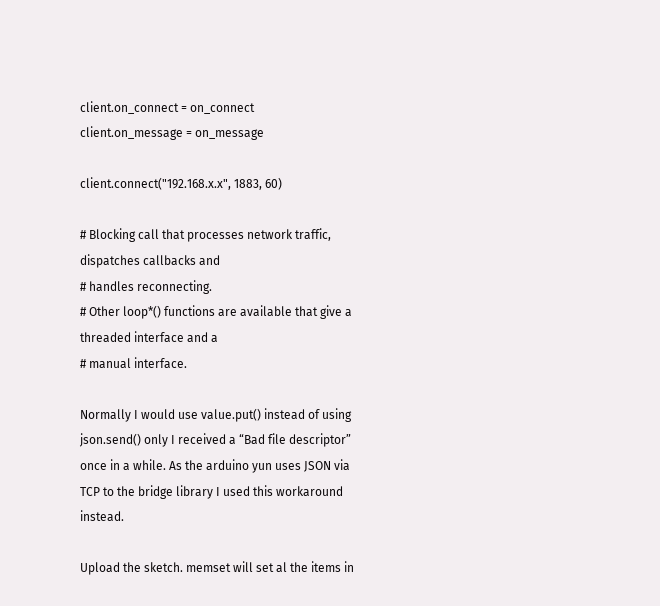client.on_connect = on_connect
client.on_message = on_message

client.connect("192.168.x.x", 1883, 60)

# Blocking call that processes network traffic, dispatches callbacks and
# handles reconnecting.
# Other loop*() functions are available that give a threaded interface and a
# manual interface.

Normally I would use value.put() instead of using json.send() only I received a “Bad file descriptor” once in a while. As the arduino yun uses JSON via TCP to the bridge library I used this workaround instead.

Upload the sketch. memset will set al the items in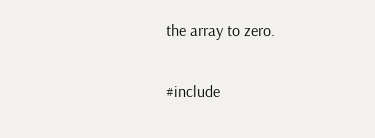the array to zero.

#include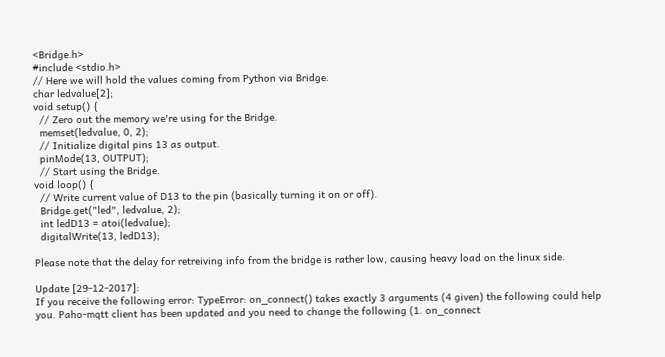<Bridge.h>
#include <stdio.h>
// Here we will hold the values coming from Python via Bridge.
char ledvalue[2];
void setup() {
  // Zero out the memory we're using for the Bridge.
  memset(ledvalue, 0, 2);
  // Initialize digital pins 13 as output.
  pinMode(13, OUTPUT);
  // Start using the Bridge.
void loop() {
  // Write current value of D13 to the pin (basically turning it on or off).
  Bridge.get("led", ledvalue, 2);
  int ledD13 = atoi(ledvalue);
  digitalWrite(13, ledD13);

Please note that the delay for retreiving info from the bridge is rather low, causing heavy load on the linux side.

Update [29-12-2017]:
If you receive the following error: TypeError: on_connect() takes exactly 3 arguments (4 given) the following could help you. Paho-mqtt client has been updated and you need to change the following (1. on_connect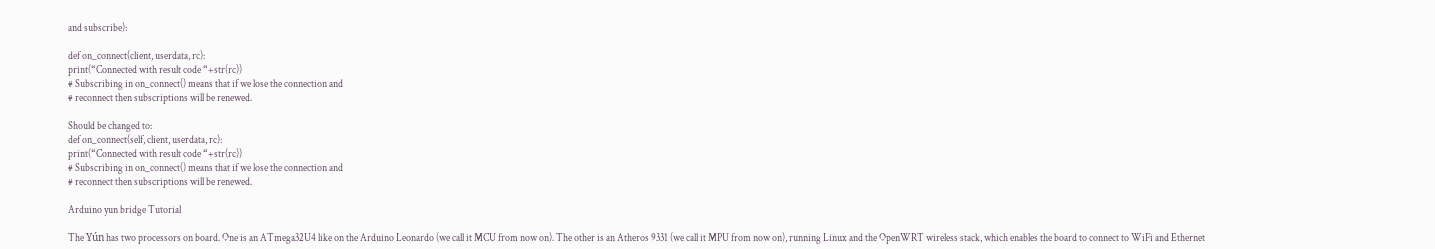and subscribe):

def on_connect(client, userdata, rc):
print(“Connected with result code “+str(rc))
# Subscribing in on_connect() means that if we lose the connection and
# reconnect then subscriptions will be renewed.

Should be changed to:
def on_connect(self, client, userdata, rc):
print(“Connected with result code “+str(rc))
# Subscribing in on_connect() means that if we lose the connection and
# reconnect then subscriptions will be renewed.

Arduino yun bridge Tutorial

The Yún has two processors on board. One is an ATmega32U4 like on the Arduino Leonardo (we call it MCU from now on). The other is an Atheros 9331 (we call it MPU from now on), running Linux and the OpenWRT wireless stack, which enables the board to connect to WiFi and Ethernet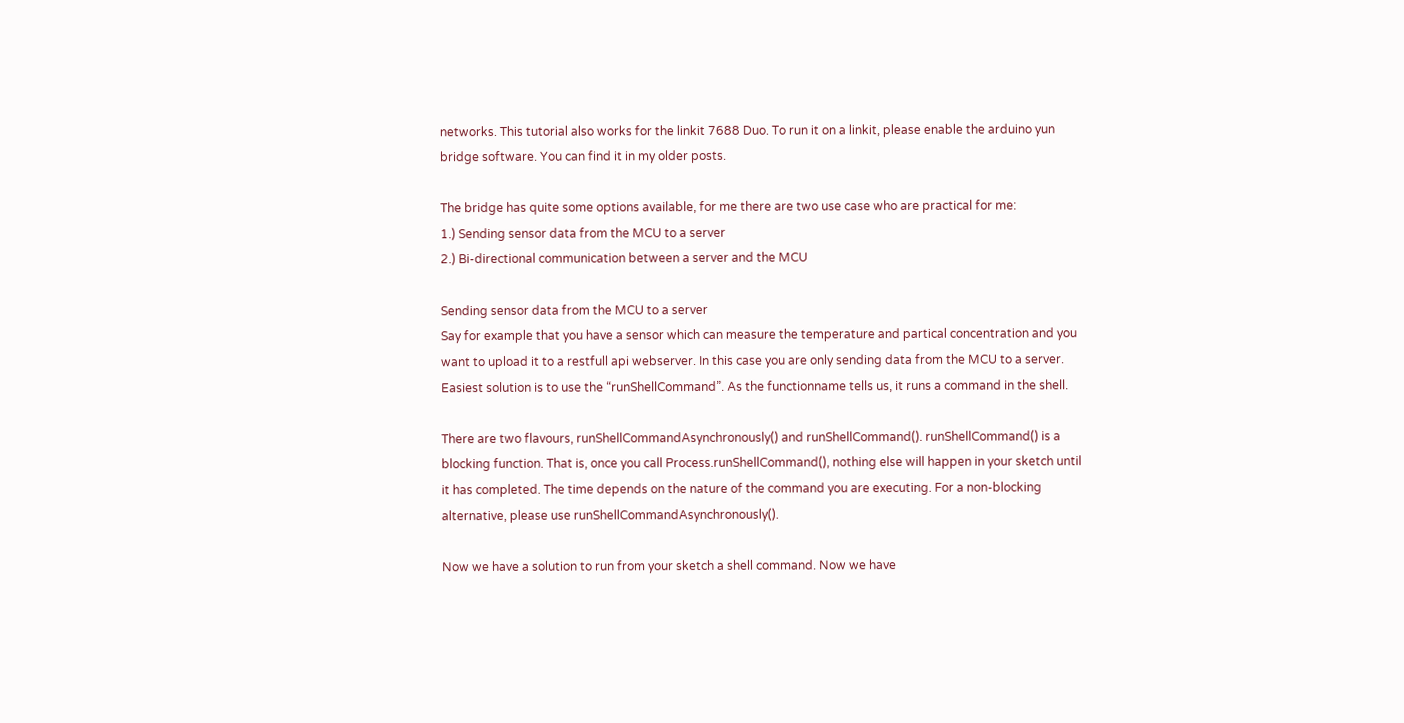networks. This tutorial also works for the linkit 7688 Duo. To run it on a linkit, please enable the arduino yun bridge software. You can find it in my older posts.

The bridge has quite some options available, for me there are two use case who are practical for me:
1.) Sending sensor data from the MCU to a server
2.) Bi-directional communication between a server and the MCU

Sending sensor data from the MCU to a server
Say for example that you have a sensor which can measure the temperature and partical concentration and you want to upload it to a restfull api webserver. In this case you are only sending data from the MCU to a server. Easiest solution is to use the “runShellCommand”. As the functionname tells us, it runs a command in the shell.

There are two flavours, runShellCommandAsynchronously() and runShellCommand(). runShellCommand() is a blocking function. That is, once you call Process.runShellCommand(), nothing else will happen in your sketch until it has completed. The time depends on the nature of the command you are executing. For a non-blocking alternative, please use runShellCommandAsynchronously().

Now we have a solution to run from your sketch a shell command. Now we have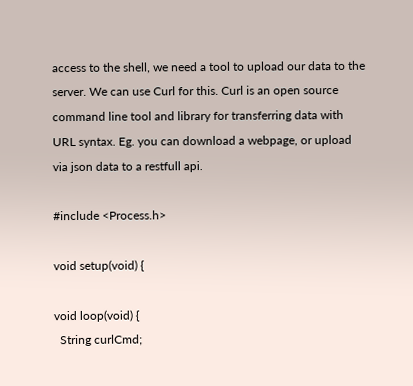access to the shell, we need a tool to upload our data to the server. We can use Curl for this. Curl is an open source command line tool and library for transferring data with URL syntax. Eg. you can download a webpage, or upload via json data to a restfull api.

#include <Process.h>

void setup(void) {

void loop(void) {
  String curlCmd;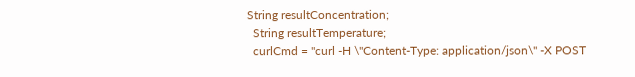String resultConcentration;
  String resultTemperature;
  curlCmd = "curl -H \"Content-Type: application/json\" -X POST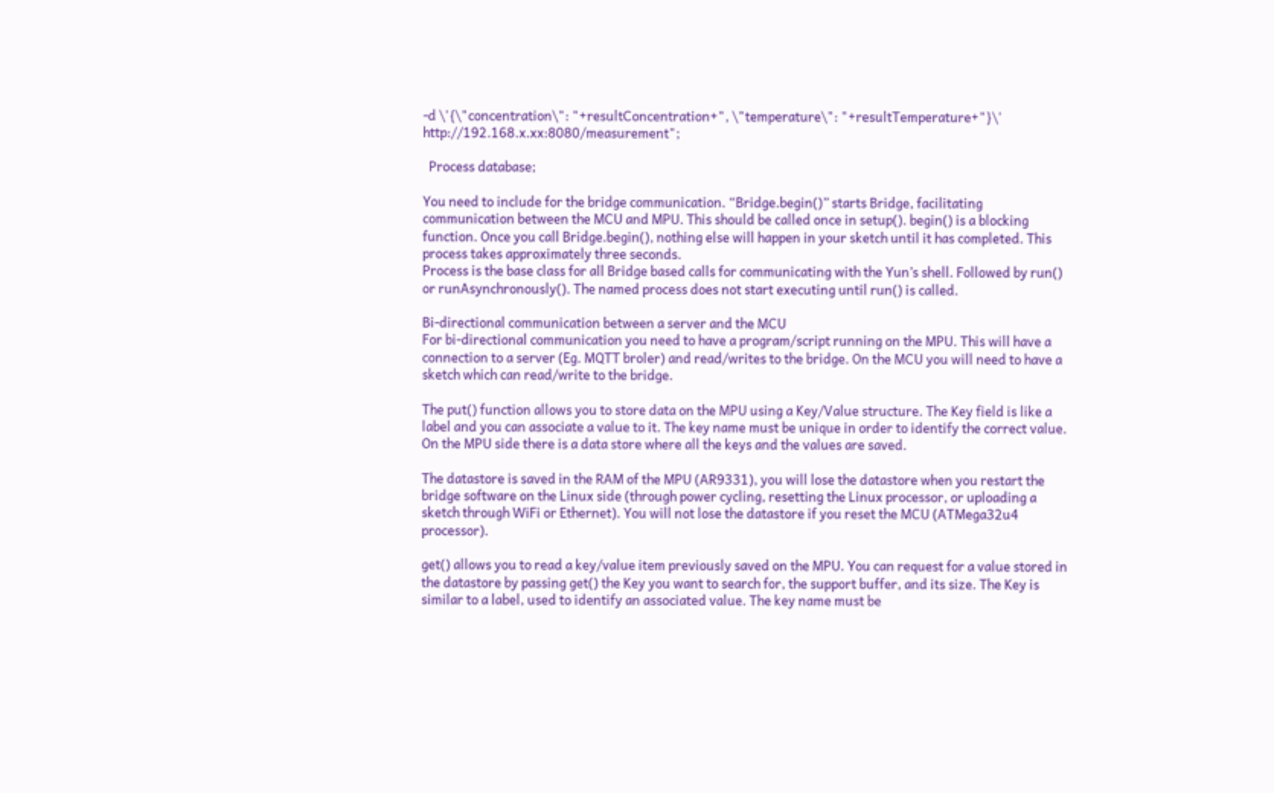-d \'{\"concentration\": "+resultConcentration+", \"temperature\": "+resultTemperature+"}\' http://192.168.x.xx:8080/measurement";

  Process database;

You need to include for the bridge communication. “Bridge.begin()” starts Bridge, facilitating communication between the MCU and MPU. This should be called once in setup(). begin() is a blocking function. Once you call Bridge.begin(), nothing else will happen in your sketch until it has completed. This process takes approximately three seconds.
Process is the base class for all Bridge based calls for communicating with the Yun’s shell. Followed by run() or runAsynchronously(). The named process does not start executing until run() is called.

Bi-directional communication between a server and the MCU
For bi-directional communication you need to have a program/script running on the MPU. This will have a connection to a server (Eg. MQTT broler) and read/writes to the bridge. On the MCU you will need to have a sketch which can read/write to the bridge.

The put() function allows you to store data on the MPU using a Key/Value structure. The Key field is like a label and you can associate a value to it. The key name must be unique in order to identify the correct value. On the MPU side there is a data store where all the keys and the values are saved.

The datastore is saved in the RAM of the MPU (AR9331), you will lose the datastore when you restart the bridge software on the Linux side (through power cycling, resetting the Linux processor, or uploading a sketch through WiFi or Ethernet). You will not lose the datastore if you reset the MCU (ATMega32u4 processor).

get() allows you to read a key/value item previously saved on the MPU. You can request for a value stored in the datastore by passing get() the Key you want to search for, the support buffer, and its size. The Key is similar to a label, used to identify an associated value. The key name must be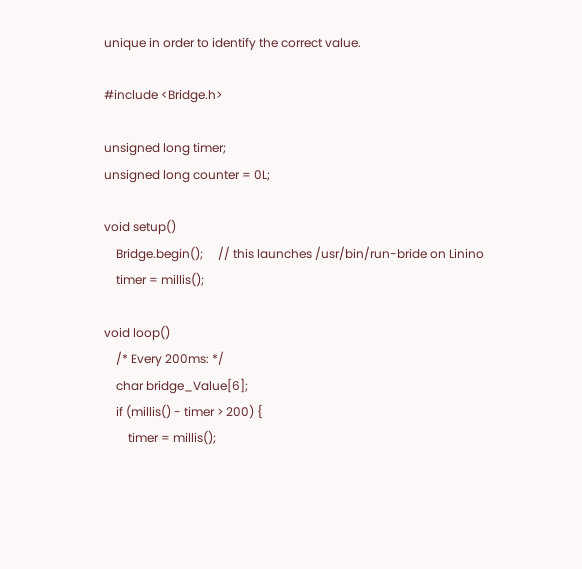unique in order to identify the correct value.

#include <Bridge.h>

unsigned long timer;
unsigned long counter = 0L;

void setup()
    Bridge.begin();     // this launches /usr/bin/run-bride on Linino
    timer = millis();

void loop()
    /* Every 200ms: */
    char bridge_Value[6];
    if (millis() - timer > 200) {
        timer = millis();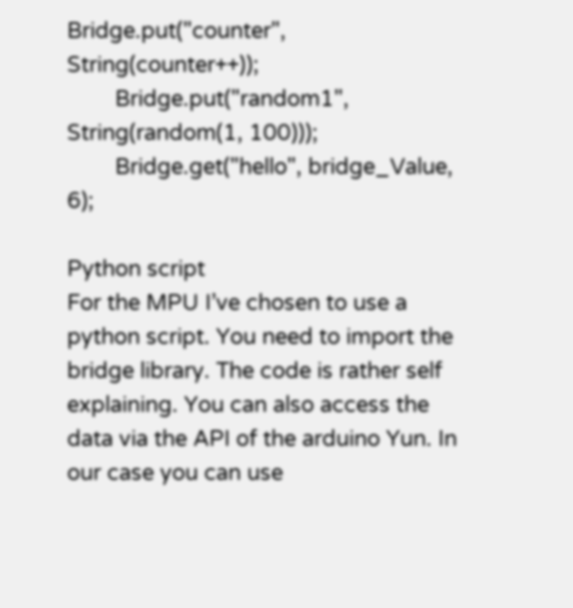Bridge.put("counter", String(counter++));
        Bridge.put("random1", String(random(1, 100)));
        Bridge.get("hello", bridge_Value, 6);

Python script
For the MPU I’ve chosen to use a python script. You need to import the bridge library. The code is rather self explaining. You can also access the data via the API of the arduino Yun. In our case you can use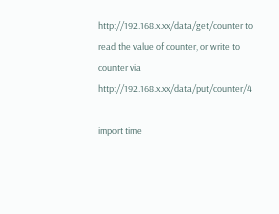http://192.168.x.xx/data/get/counter to read the value of counter, or write to counter via http://192.168.x.xx/data/put/counter/4

import time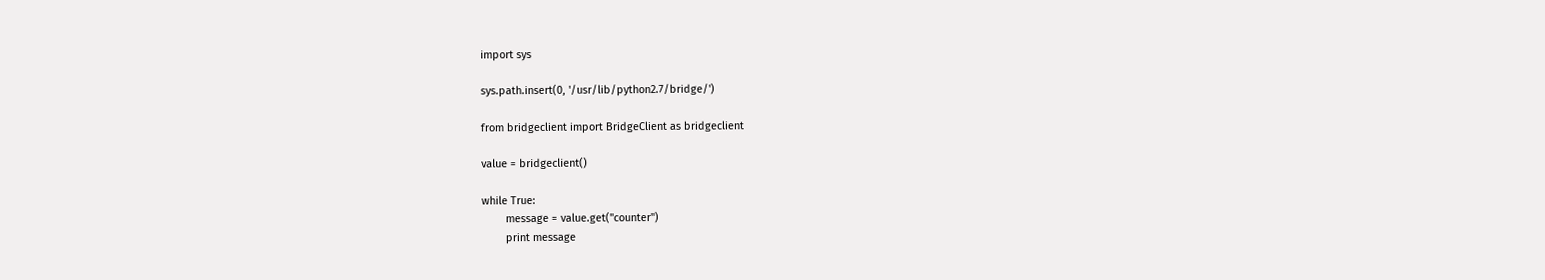import sys

sys.path.insert(0, '/usr/lib/python2.7/bridge/')

from bridgeclient import BridgeClient as bridgeclient

value = bridgeclient()

while True:
        message = value.get("counter")
        print message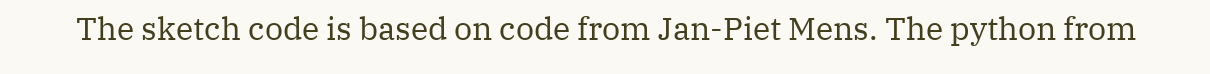The sketch code is based on code from Jan-Piet Mens. The python from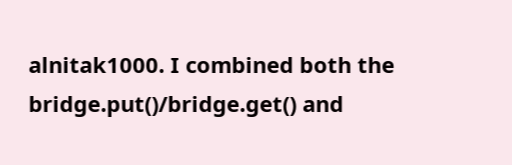alnitak1000. I combined both the bridge.put()/bridge.get() and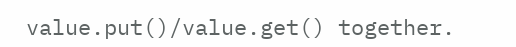value.put()/value.get() together.